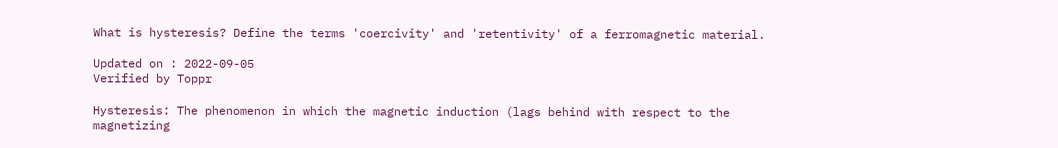What is hysteresis? Define the terms 'coercivity' and 'retentivity' of a ferromagnetic material.

Updated on : 2022-09-05
Verified by Toppr

Hysteresis: The phenomenon in which the magnetic induction (lags behind with respect to the magnetizing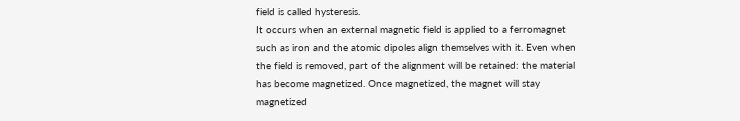field is called hysteresis.
It occurs when an external magnetic field is applied to a ferromagnet such as iron and the atomic dipoles align themselves with it. Even when the field is removed, part of the alignment will be retained: the material has become magnetized. Once magnetized, the magnet will stay magnetized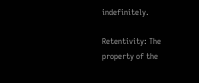indefinitely.

Retentivity: The property of the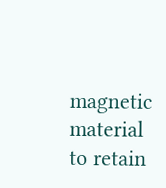magnetic material to retain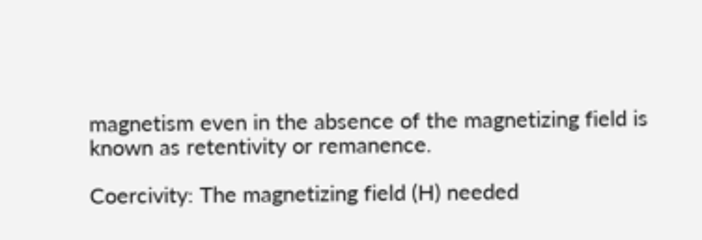magnetism even in the absence of the magnetizing field is known as retentivity or remanence.

Coercivity: The magnetizing field (H) needed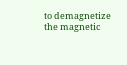to demagnetize the magnetic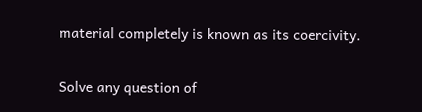material completely is known as its coercivity.

Solve any question of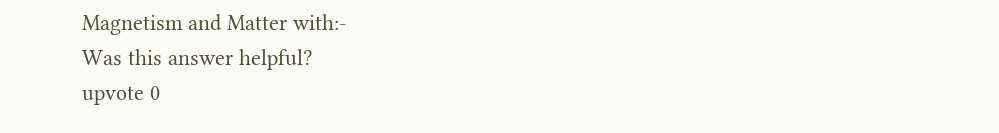Magnetism and Matter with:-
Was this answer helpful?
upvote 0